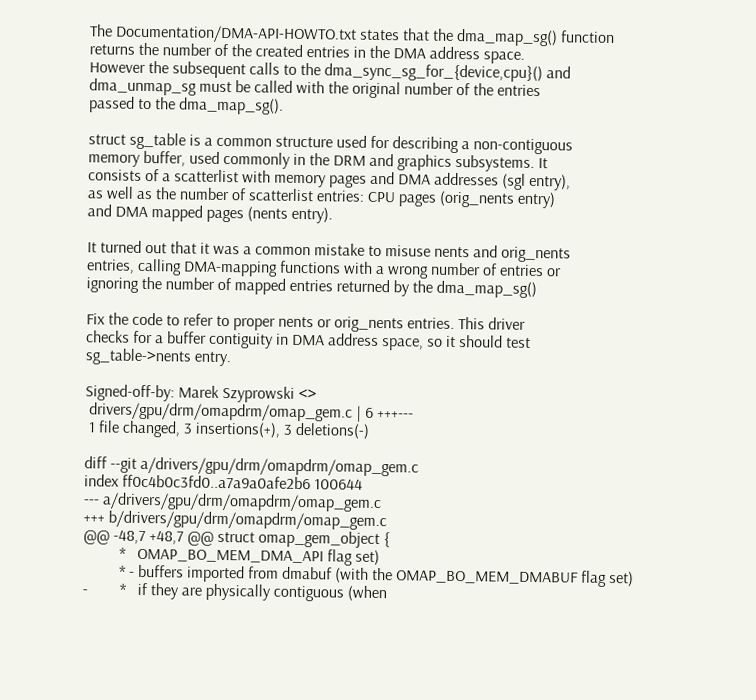The Documentation/DMA-API-HOWTO.txt states that the dma_map_sg() function
returns the number of the created entries in the DMA address space.
However the subsequent calls to the dma_sync_sg_for_{device,cpu}() and
dma_unmap_sg must be called with the original number of the entries
passed to the dma_map_sg().

struct sg_table is a common structure used for describing a non-contiguous
memory buffer, used commonly in the DRM and graphics subsystems. It
consists of a scatterlist with memory pages and DMA addresses (sgl entry),
as well as the number of scatterlist entries: CPU pages (orig_nents entry)
and DMA mapped pages (nents entry).

It turned out that it was a common mistake to misuse nents and orig_nents
entries, calling DMA-mapping functions with a wrong number of entries or
ignoring the number of mapped entries returned by the dma_map_sg()

Fix the code to refer to proper nents or orig_nents entries. This driver
checks for a buffer contiguity in DMA address space, so it should test
sg_table->nents entry.

Signed-off-by: Marek Szyprowski <>
 drivers/gpu/drm/omapdrm/omap_gem.c | 6 +++---
 1 file changed, 3 insertions(+), 3 deletions(-)

diff --git a/drivers/gpu/drm/omapdrm/omap_gem.c
index ff0c4b0c3fd0..a7a9a0afe2b6 100644
--- a/drivers/gpu/drm/omapdrm/omap_gem.c
+++ b/drivers/gpu/drm/omapdrm/omap_gem.c
@@ -48,7 +48,7 @@ struct omap_gem_object {
         *   OMAP_BO_MEM_DMA_API flag set)
         * - buffers imported from dmabuf (with the OMAP_BO_MEM_DMABUF flag set)
-        *   if they are physically contiguous (when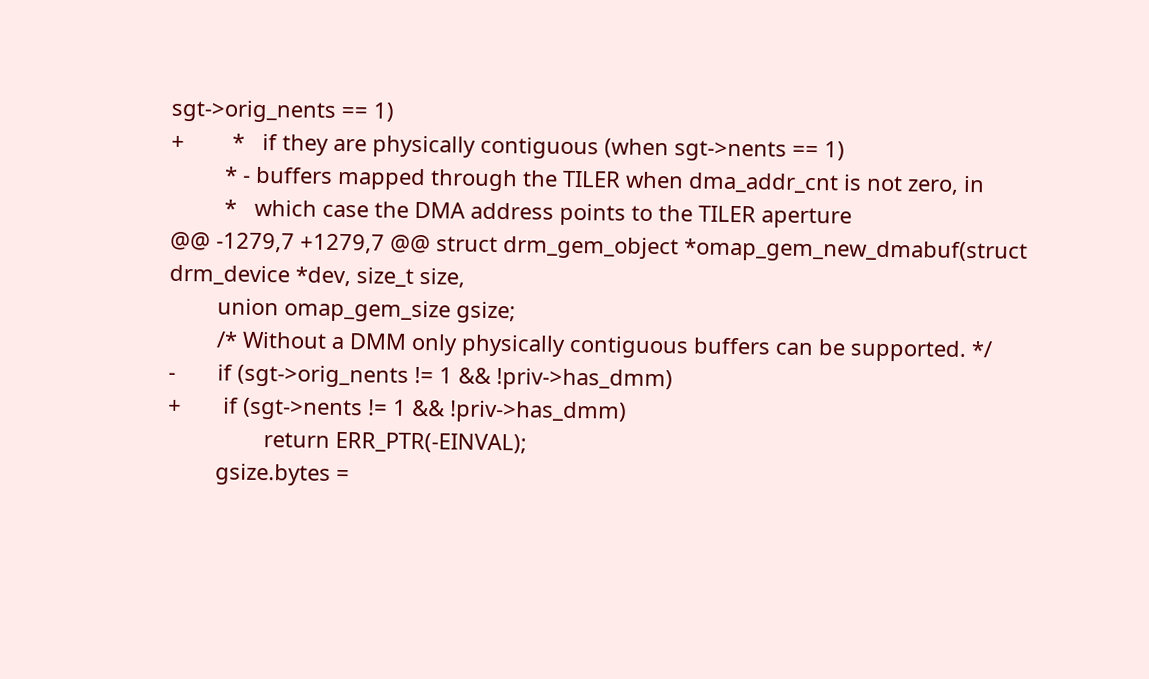sgt->orig_nents == 1)
+        *   if they are physically contiguous (when sgt->nents == 1)
         * - buffers mapped through the TILER when dma_addr_cnt is not zero, in
         *   which case the DMA address points to the TILER aperture
@@ -1279,7 +1279,7 @@ struct drm_gem_object *omap_gem_new_dmabuf(struct
drm_device *dev, size_t size,
        union omap_gem_size gsize;
        /* Without a DMM only physically contiguous buffers can be supported. */
-       if (sgt->orig_nents != 1 && !priv->has_dmm)
+       if (sgt->nents != 1 && !priv->has_dmm)
                return ERR_PTR(-EINVAL);
        gsize.bytes =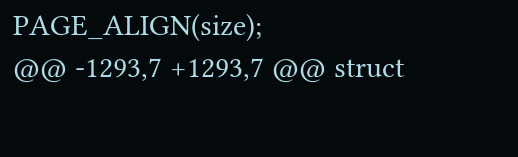PAGE_ALIGN(size);
@@ -1293,7 +1293,7 @@ struct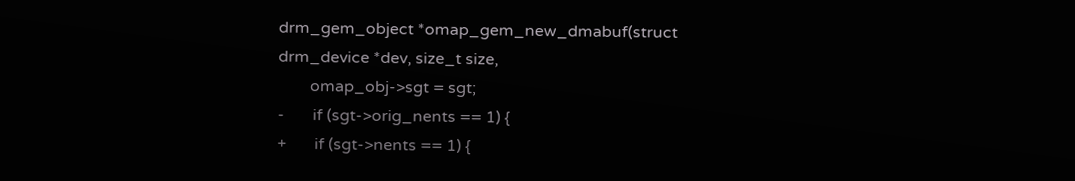drm_gem_object *omap_gem_new_dmabuf(struct
drm_device *dev, size_t size,
        omap_obj->sgt = sgt;
-       if (sgt->orig_nents == 1) {
+       if (sgt->nents == 1) {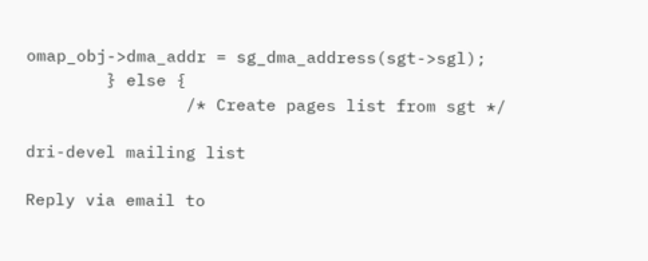omap_obj->dma_addr = sg_dma_address(sgt->sgl);
        } else {
                /* Create pages list from sgt */

dri-devel mailing list

Reply via email to